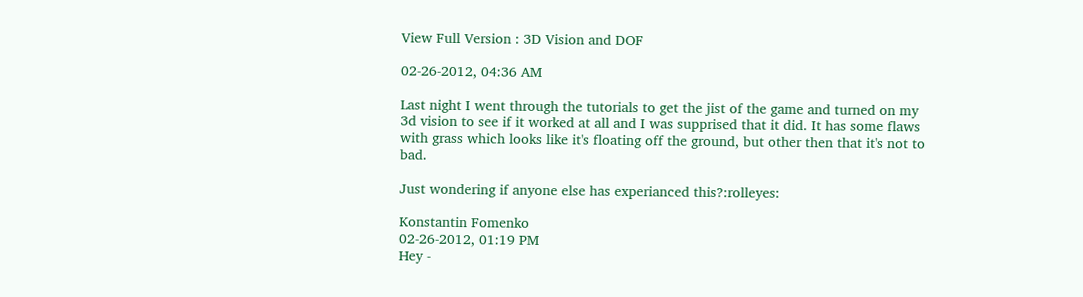View Full Version : 3D Vision and DOF

02-26-2012, 04:36 AM

Last night I went through the tutorials to get the jist of the game and turned on my 3d vision to see if it worked at all and I was supprised that it did. It has some flaws with grass which looks like it's floating off the ground, but other then that it's not to bad.

Just wondering if anyone else has experianced this?:rolleyes:

Konstantin Fomenko
02-26-2012, 01:19 PM
Hey -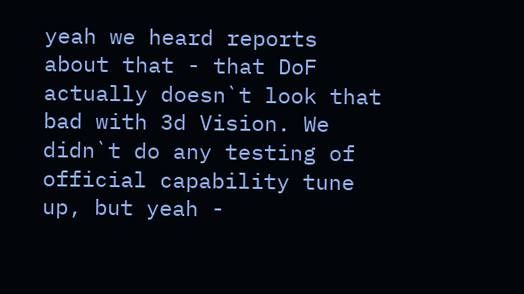yeah we heard reports about that - that DoF actually doesn`t look that bad with 3d Vision. We didn`t do any testing of official capability tune up, but yeah -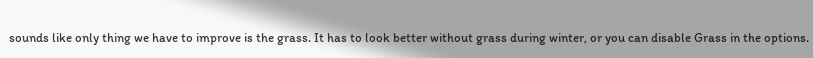sounds like only thing we have to improve is the grass. It has to look better without grass during winter, or you can disable Grass in the options.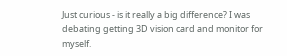Just curious - is it really a big difference? I was debating getting 3D vision card and monitor for myself.